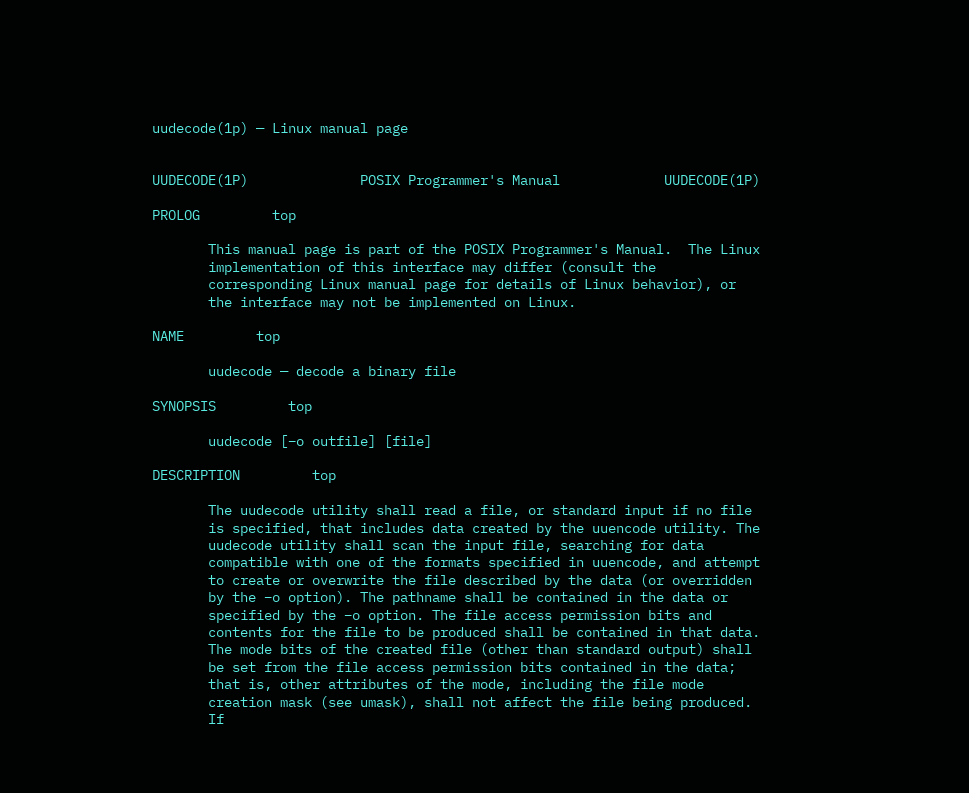uudecode(1p) — Linux manual page


UUDECODE(1P)              POSIX Programmer's Manual             UUDECODE(1P)

PROLOG         top

       This manual page is part of the POSIX Programmer's Manual.  The Linux
       implementation of this interface may differ (consult the
       corresponding Linux manual page for details of Linux behavior), or
       the interface may not be implemented on Linux.

NAME         top

       uudecode — decode a binary file

SYNOPSIS         top

       uudecode [−o outfile] [file]

DESCRIPTION         top

       The uudecode utility shall read a file, or standard input if no file
       is specified, that includes data created by the uuencode utility. The
       uudecode utility shall scan the input file, searching for data
       compatible with one of the formats specified in uuencode, and attempt
       to create or overwrite the file described by the data (or overridden
       by the −o option). The pathname shall be contained in the data or
       specified by the −o option. The file access permission bits and
       contents for the file to be produced shall be contained in that data.
       The mode bits of the created file (other than standard output) shall
       be set from the file access permission bits contained in the data;
       that is, other attributes of the mode, including the file mode
       creation mask (see umask), shall not affect the file being produced.
       If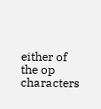either of the op characters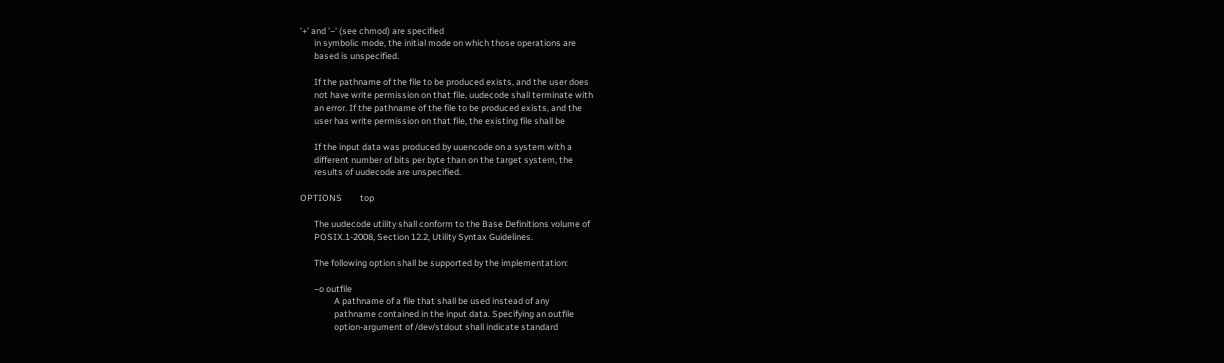'+' and '−' (see chmod) are specified
       in symbolic mode, the initial mode on which those operations are
       based is unspecified.

       If the pathname of the file to be produced exists, and the user does
       not have write permission on that file, uudecode shall terminate with
       an error. If the pathname of the file to be produced exists, and the
       user has write permission on that file, the existing file shall be

       If the input data was produced by uuencode on a system with a
       different number of bits per byte than on the target system, the
       results of uudecode are unspecified.

OPTIONS         top

       The uudecode utility shall conform to the Base Definitions volume of
       POSIX.1‐2008, Section 12.2, Utility Syntax Guidelines.

       The following option shall be supported by the implementation:

       −o outfile
                 A pathname of a file that shall be used instead of any
                 pathname contained in the input data. Specifying an outfile
                 option-argument of /dev/stdout shall indicate standard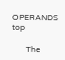OPERANDS         top

       The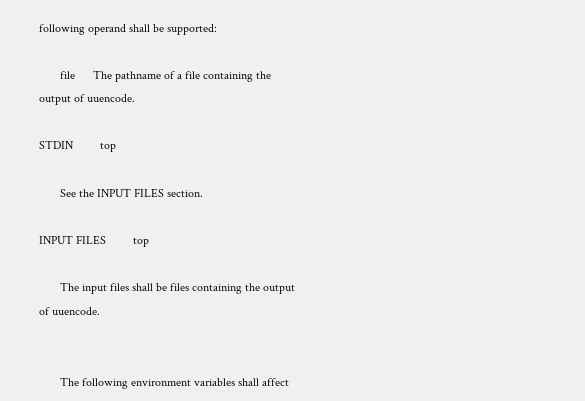following operand shall be supported:

       file      The pathname of a file containing the output of uuencode.

STDIN         top

       See the INPUT FILES section.

INPUT FILES         top

       The input files shall be files containing the output of uuencode.


       The following environment variables shall affect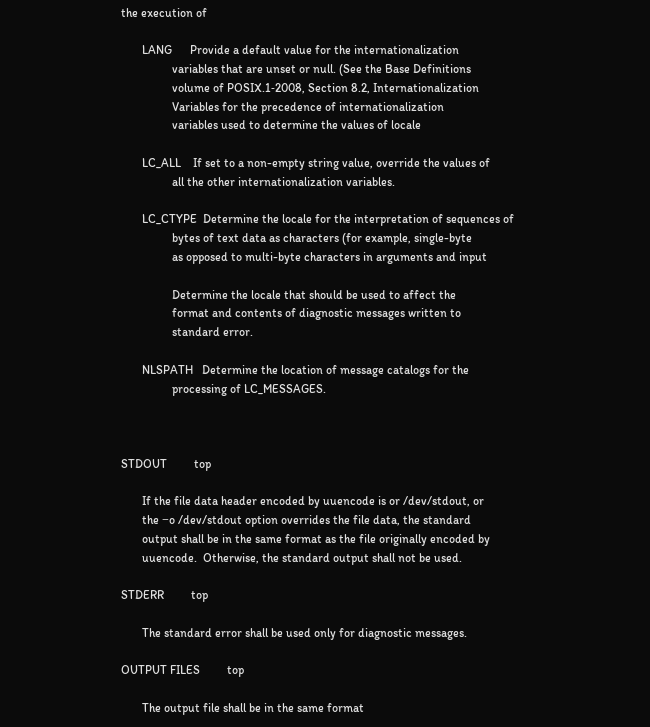the execution of

       LANG      Provide a default value for the internationalization
                 variables that are unset or null. (See the Base Definitions
                 volume of POSIX.1‐2008, Section 8.2, Internationalization
                 Variables for the precedence of internationalization
                 variables used to determine the values of locale

       LC_ALL    If set to a non-empty string value, override the values of
                 all the other internationalization variables.

       LC_CTYPE  Determine the locale for the interpretation of sequences of
                 bytes of text data as characters (for example, single-byte
                 as opposed to multi-byte characters in arguments and input

                 Determine the locale that should be used to affect the
                 format and contents of diagnostic messages written to
                 standard error.

       NLSPATH   Determine the location of message catalogs for the
                 processing of LC_MESSAGES.



STDOUT         top

       If the file data header encoded by uuencode is or /dev/stdout, or
       the −o /dev/stdout option overrides the file data, the standard
       output shall be in the same format as the file originally encoded by
       uuencode.  Otherwise, the standard output shall not be used.

STDERR         top

       The standard error shall be used only for diagnostic messages.

OUTPUT FILES         top

       The output file shall be in the same format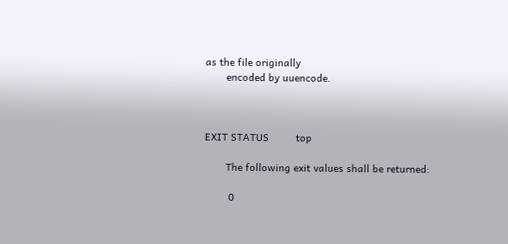as the file originally
       encoded by uuencode.



EXIT STATUS         top

       The following exit values shall be returned:

        0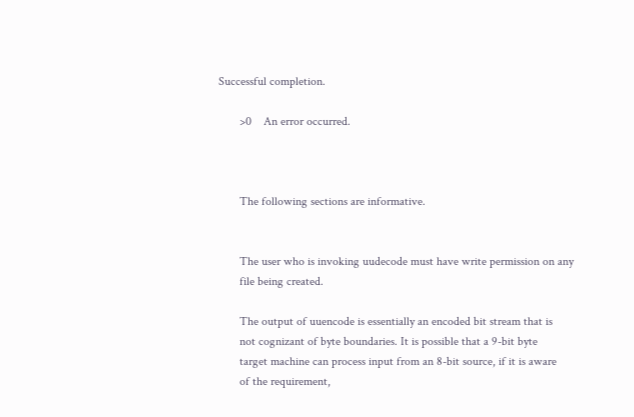Successful completion.

       >0    An error occurred.



       The following sections are informative.


       The user who is invoking uudecode must have write permission on any
       file being created.

       The output of uuencode is essentially an encoded bit stream that is
       not cognizant of byte boundaries. It is possible that a 9-bit byte
       target machine can process input from an 8-bit source, if it is aware
       of the requirement,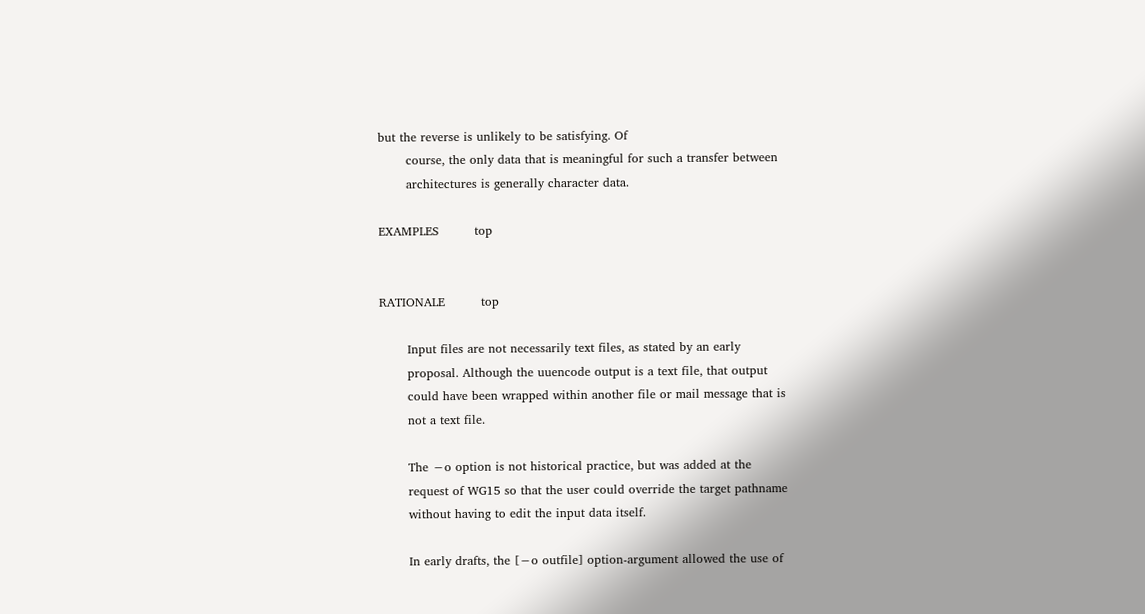but the reverse is unlikely to be satisfying. Of
       course, the only data that is meaningful for such a transfer between
       architectures is generally character data.

EXAMPLES         top


RATIONALE         top

       Input files are not necessarily text files, as stated by an early
       proposal. Although the uuencode output is a text file, that output
       could have been wrapped within another file or mail message that is
       not a text file.

       The −o option is not historical practice, but was added at the
       request of WG15 so that the user could override the target pathname
       without having to edit the input data itself.

       In early drafts, the [−o outfile] option-argument allowed the use of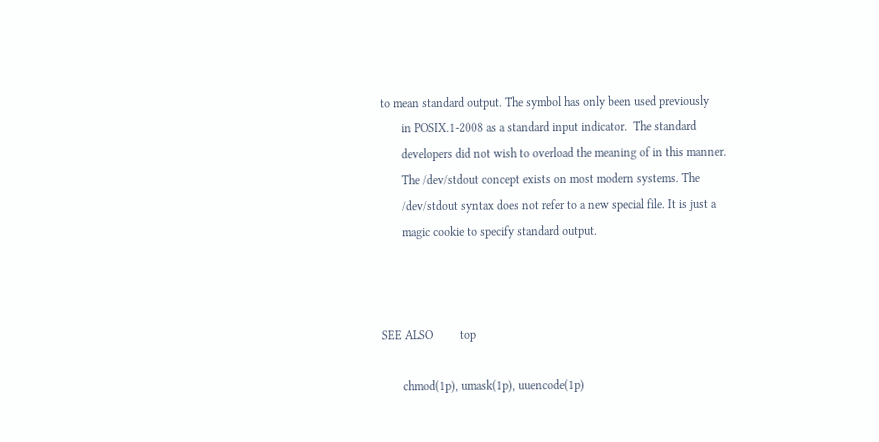to mean standard output. The symbol has only been used previously
       in POSIX.1‐2008 as a standard input indicator.  The standard
       developers did not wish to overload the meaning of in this manner.
       The /dev/stdout concept exists on most modern systems. The
       /dev/stdout syntax does not refer to a new special file. It is just a
       magic cookie to specify standard output.



SEE ALSO         top

       chmod(1p), umask(1p), uuencode(1p)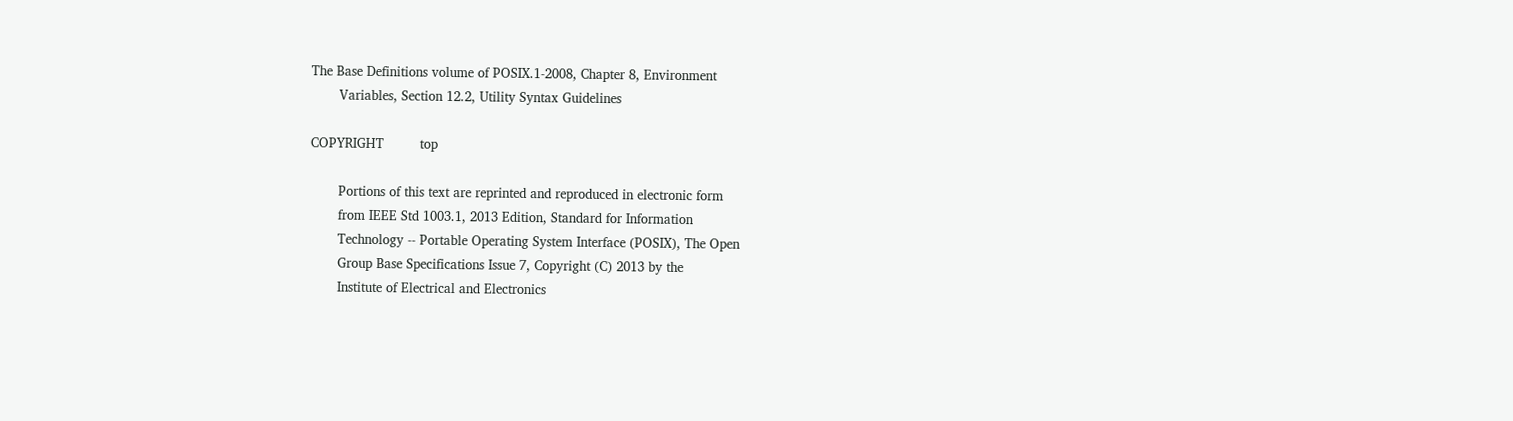The Base Definitions volume of POSIX.1‐2008, Chapter 8, Environment
       Variables, Section 12.2, Utility Syntax Guidelines

COPYRIGHT         top

       Portions of this text are reprinted and reproduced in electronic form
       from IEEE Std 1003.1, 2013 Edition, Standard for Information
       Technology -- Portable Operating System Interface (POSIX), The Open
       Group Base Specifications Issue 7, Copyright (C) 2013 by the
       Institute of Electrical and Electronics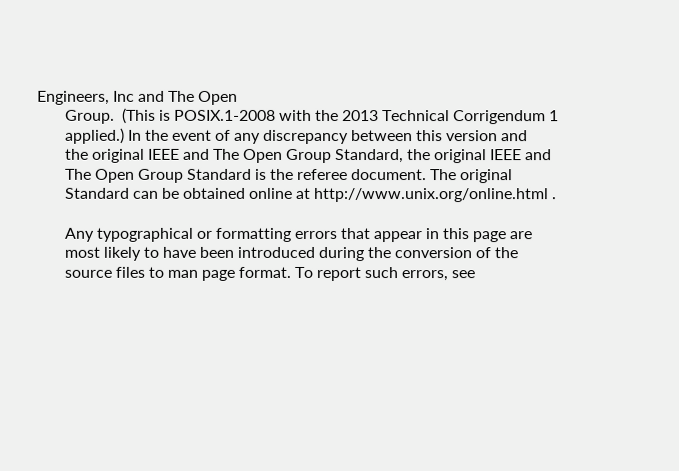Engineers, Inc and The Open
       Group.  (This is POSIX.1-2008 with the 2013 Technical Corrigendum 1
       applied.) In the event of any discrepancy between this version and
       the original IEEE and The Open Group Standard, the original IEEE and
       The Open Group Standard is the referee document. The original
       Standard can be obtained online at http://www.unix.org/online.html .

       Any typographical or formatting errors that appear in this page are
       most likely to have been introduced during the conversion of the
       source files to man page format. To report such errors, see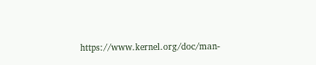https://www.kernel.org/doc/man-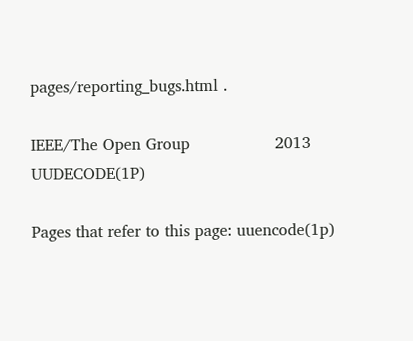pages/reporting_bugs.html .

IEEE/The Open Group                 2013                        UUDECODE(1P)

Pages that refer to this page: uuencode(1p)